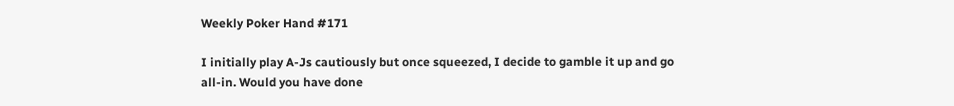Weekly Poker Hand #171

I initially play A-Js cautiously but once squeezed, I decide to gamble it up and go all-in. Would you have done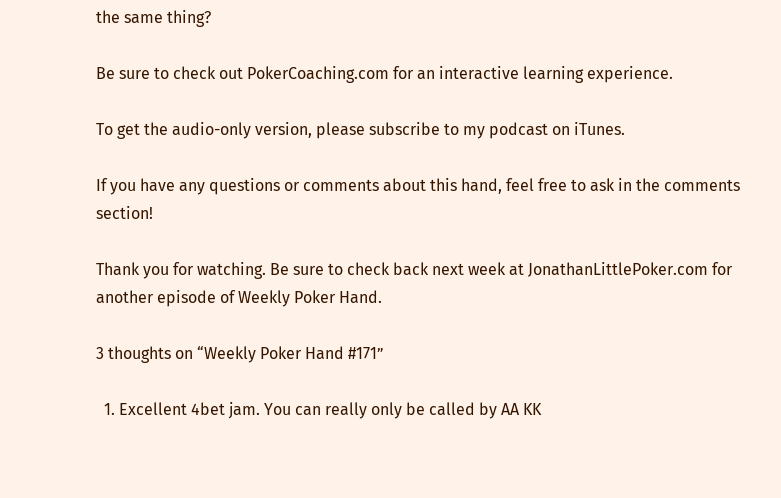the same thing?

Be sure to check out PokerCoaching.com for an interactive learning experience.

To get the audio-only version, please subscribe to my podcast on iTunes.

If you have any questions or comments about this hand, feel free to ask in the comments section!

Thank you for watching. Be sure to check back next week at JonathanLittlePoker.com for another episode of Weekly Poker Hand.

3 thoughts on “Weekly Poker Hand #171”

  1. Excellent 4bet jam. You can really only be called by AA KK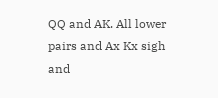QQ and AK. All lower pairs and Ax Kx sigh and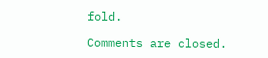fold.

Comments are closed.